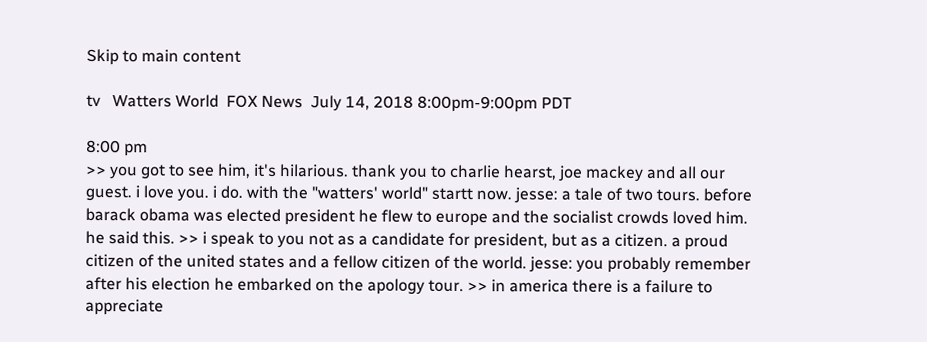Skip to main content

tv   Watters World  FOX News  July 14, 2018 8:00pm-9:00pm PDT

8:00 pm
>> you got to see him, it's hilarious. thank you to charlie hearst, joe mackey and all our guest. i love you. i do. with the "watters' world" startt now. jesse: a tale of two tours. before barack obama was elected president he flew to europe and the socialist crowds loved him. he said this. >> i speak to you not as a candidate for president, but as a citizen. a proud citizen of the united states and a fellow citizen of the world. jesse: you probably remember after his election he embarked on the apology tour. >> in america there is a failure to appreciate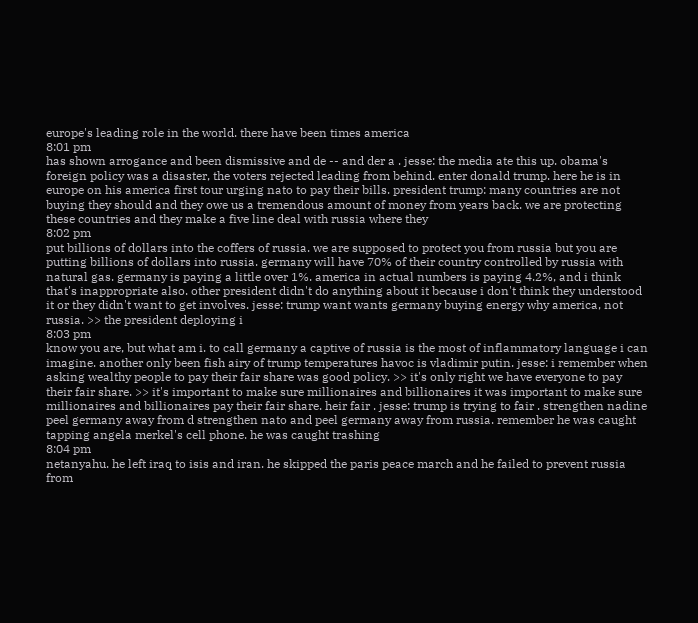europe's leading role in the world. there have been times america
8:01 pm
has shown arrogance and been dismissive and de -- and der a . jesse: the media ate this up. obama's foreign policy was a disaster, the voters rejected leading from behind. enter donald trump. here he is in europe on his america first tour urging nato to pay their bills. president trump: many countries are not buying they should and they owe us a tremendous amount of money from years back. we are protecting these countries and they make a five line deal with russia where they
8:02 pm
put billions of dollars into the coffers of russia. we are supposed to protect you from russia but you are putting billions of dollars into russia. germany will have 70% of their country controlled by russia with natural gas. germany is paying a little over 1%. america in actual numbers is paying 4.2%, and i think that's inappropriate also. other president didn't do anything about it because i don't think they understood it or they didn't want to get involves. jesse: trump want wants germany buying energy why america, not russia. >> the president deploying i
8:03 pm
know you are, but what am i. to call germany a captive of russia is the most of inflammatory language i can imagine. another only been fish airy of trump temperatures havoc is vladimir putin. jesse: i remember when asking wealthy people to pay their fair share was good policy. >> it's only right we have everyone to pay their fair share. >> it's important to make sure millionaires and billionaires it was important to make sure millionaires and billionaires pay their fair share. heir fair . jesse: trump is trying to fair . strengthen nadine peel germany away from d strengthen nato and peel germany away from russia. remember he was caught tapping angela merkel's cell phone. he was caught trashing
8:04 pm
netanyahu. he left iraq to isis and iran. he skipped the paris peace march and he failed to prevent russia from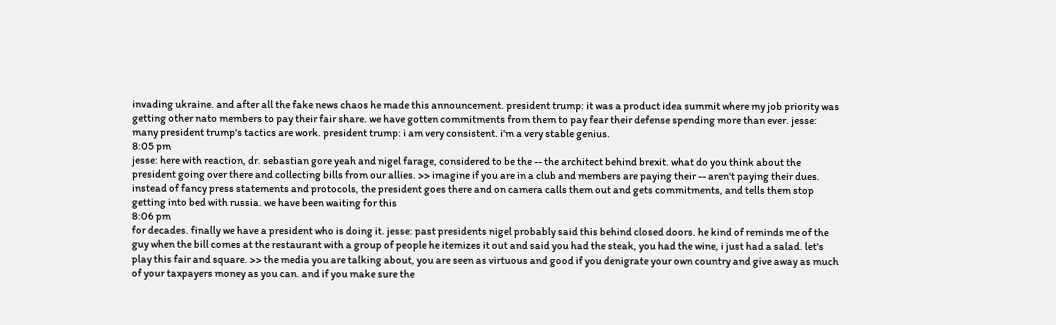invading ukraine. and after all the fake news chaos he made this announcement. president trump: it was a product idea summit where my job priority was getting other nato members to pay their fair share. we have gotten commitments from them to pay fear their defense spending more than ever. jesse: many president trump's tactics are work. president trump: i am very consistent. i'm a very stable genius.
8:05 pm
jesse: here with reaction, dr. sebastian gore yeah and nigel farage, considered to be the -- the architect behind brexit. what do you think about the president going over there and collecting bills from our allies. >> imagine if you are in a club and members are paying their -- aren't paying their dues. instead of fancy press statements and protocols, the president goes there and on camera calls them out and gets commitments, and tells them stop getting into bed with russia. we have been waiting for this
8:06 pm
for decades. finally we have a president who is doing it. jesse: past presidents nigel probably said this behind closed doors. he kind of reminds me of the guy when the bill comes at the restaurant with a group of people he itemizes it out and said you had the steak, you had the wine, i just had a salad. let's play this fair and square. >> the media you are talking about, you are seen as virtuous and good if you denigrate your own country and give away as much of your taxpayers money as you can. and if you make sure the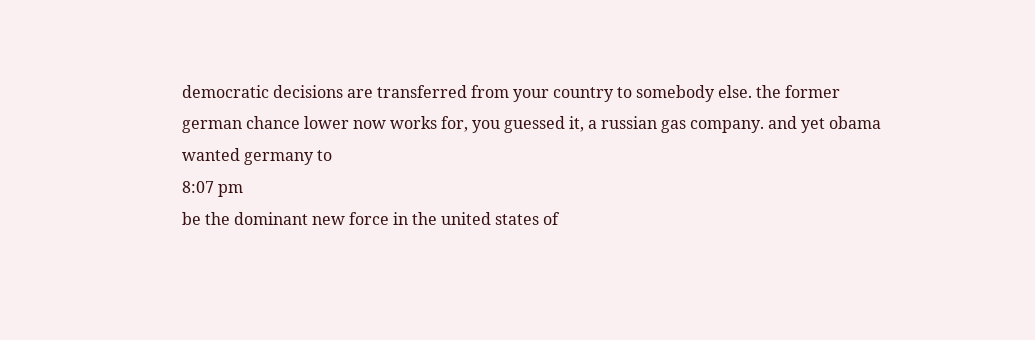democratic decisions are transferred from your country to somebody else. the former german chance lower now works for, you guessed it, a russian gas company. and yet obama wanted germany to
8:07 pm
be the dominant new force in the united states of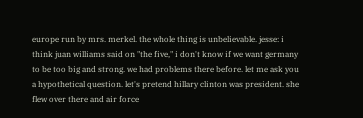europe run by mrs. merkel. the whole thing is unbelievable. jesse: i think juan williams said on "the five," i don't know if we want germany to be too big and strong. we had problems there before. let me ask you a hypothetical question. let's pretend hillary clinton was president. she flew over there and air force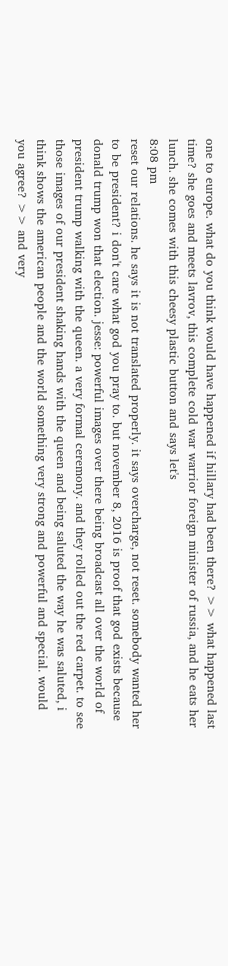one to europe. what do you think would have happened if hillary had been there? >> what happened last time? she goes and meets lavrov, this complete cold war warrior foreign minister of russia, and he eats her lunch. she comes with this cheesy plastic button and says let's
8:08 pm
reset our relations. he says it is not translated properly. it says overcharge, not reset. somebody wanted her to be president? i don't care what god you pray to. but november 8, 2016 is proof that god exists because donald trump won that election. jesse: powerful images over there being broadcast all over the world of president trump walking with the queen. a very formal ceremony. and they rolled out the red carpet. to see those images of our president shaking hands with the queen and being saluted the way he was saluted, i think shows the american people and the world something very strong and powerful and special. would you agree? >> and very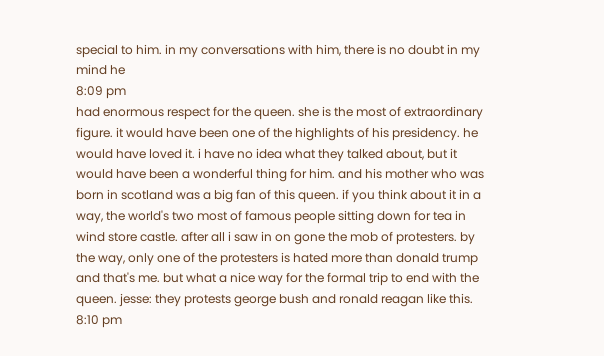special to him. in my conversations with him, there is no doubt in my mind he
8:09 pm
had enormous respect for the queen. she is the most of extraordinary figure. it would have been one of the highlights of his presidency. he would have loved it. i have no idea what they talked about, but it would have been a wonderful thing for him. and his mother who was born in scotland was a big fan of this queen. if you think about it in a way, the world's two most of famous people sitting down for tea in wind store castle. after all i saw in on gone the mob of protesters. by the way, only one of the protesters is hated more than donald trump and that's me. but what a nice way for the formal trip to end with the queen. jesse: they protests george bush and ronald reagan like this.
8:10 pm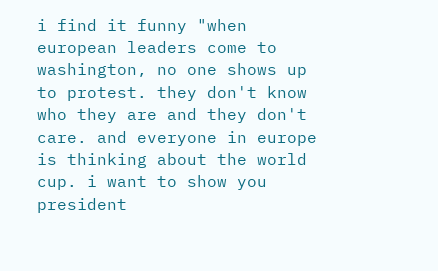i find it funny "when european leaders come to washington, no one shows up to protest. they don't know who they are and they don't care. and everyone in europe is thinking about the world cup. i want to show you president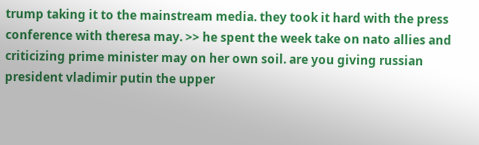trump taking it to the mainstream media. they took it hard with the press conference with theresa may. >> he spent the week take on nato allies and criticizing prime minister may on her own soil. are you giving russian president vladimir putin the upper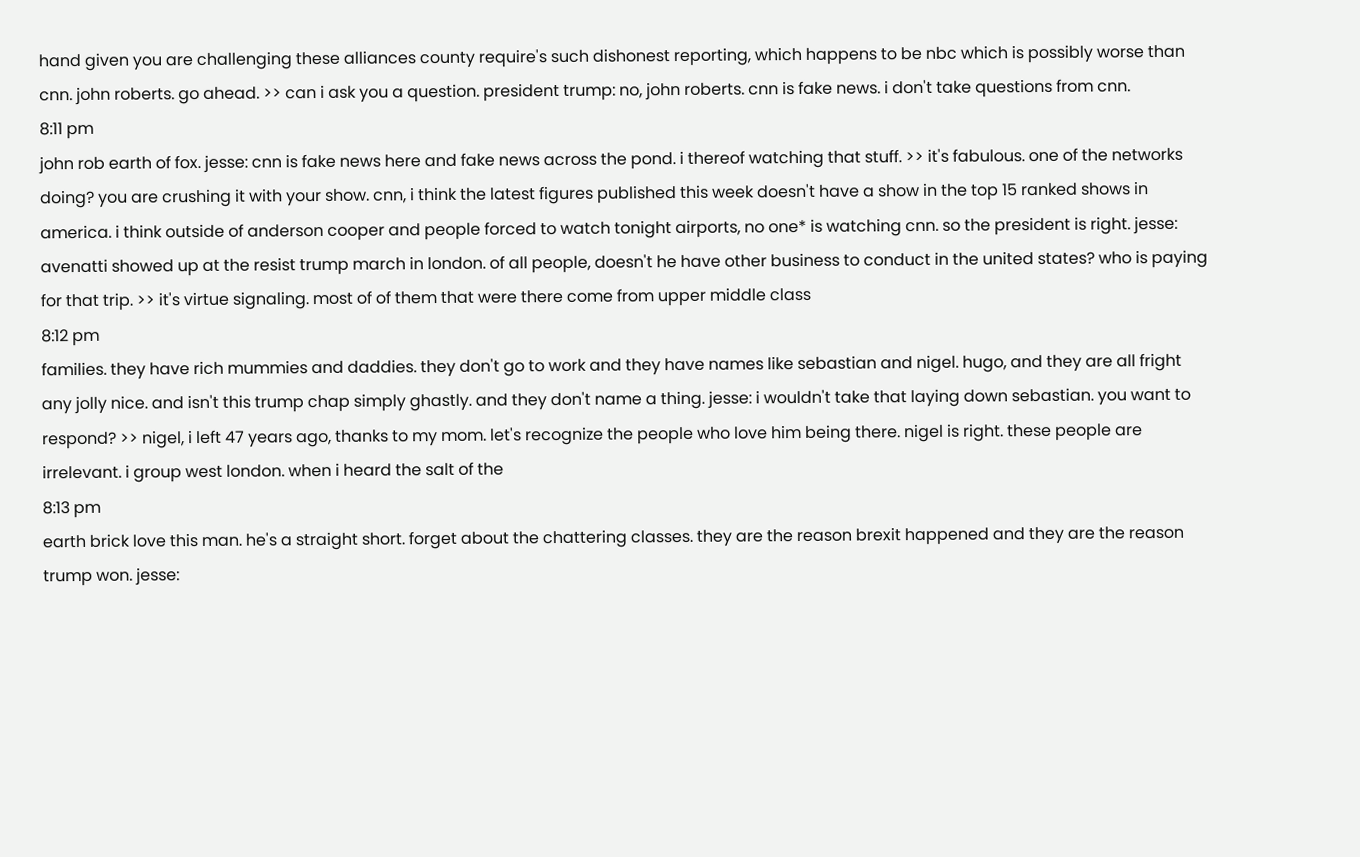hand given you are challenging these alliances county require's such dishonest reporting, which happens to be nbc which is possibly worse than cnn. john roberts. go ahead. >> can i ask you a question. president trump: no, john roberts. cnn is fake news. i don't take questions from cnn.
8:11 pm
john rob earth of fox. jesse: cnn is fake news here and fake news across the pond. i thereof watching that stuff. >> it's fabulous. one of the networks doing? you are crushing it with your show. cnn, i think the latest figures published this week doesn't have a show in the top 15 ranked shows in america. i think outside of anderson cooper and people forced to watch tonight airports, no one* is watching cnn. so the president is right. jesse: avenatti showed up at the resist trump march in london. of all people, doesn't he have other business to conduct in the united states? who is paying for that trip. >> it's virtue signaling. most of of them that were there come from upper middle class
8:12 pm
families. they have rich mummies and daddies. they don't go to work and they have names like sebastian and nigel. hugo, and they are all fright any jolly nice. and isn't this trump chap simply ghastly. and they don't name a thing. jesse: i wouldn't take that laying down sebastian. you want to respond? >> nigel, i left 47 years ago, thanks to my mom. let's recognize the people who love him being there. nigel is right. these people are irrelevant. i group west london. when i heard the salt of the
8:13 pm
earth brick love this man. he's a straight short. forget about the chattering classes. they are the reason brexit happened and they are the reason trump won. jesse: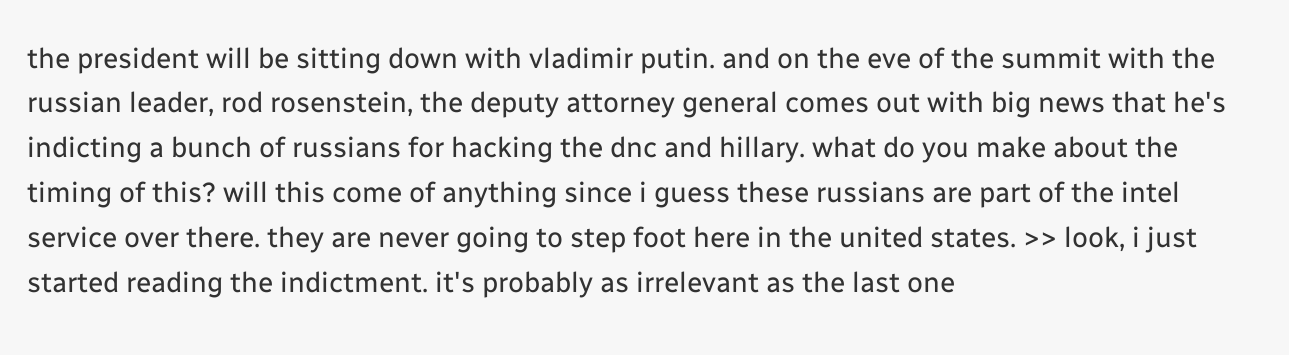the president will be sitting down with vladimir putin. and on the eve of the summit with the russian leader, rod rosenstein, the deputy attorney general comes out with big news that he's indicting a bunch of russians for hacking the dnc and hillary. what do you make about the timing of this? will this come of anything since i guess these russians are part of the intel service over there. they are never going to step foot here in the united states. >> look, i just started reading the indictment. it's probably as irrelevant as the last one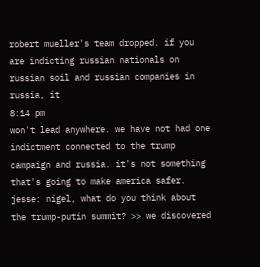robert mueller's team dropped. if you are indicting russian nationals on russian soil and russian companies in russia, it
8:14 pm
won't lead anywhere. we have not had one indictment connected to the trump campaign and russia. it's not something that's going to make america safer. jesse: nigel, what do you think about the trump-putin summit? >> we discovered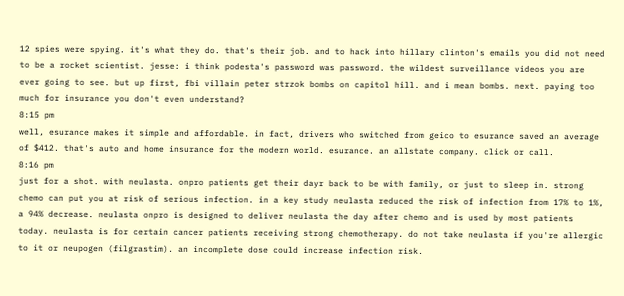12 spies were spying. it's what they do. that's their job. and to hack into hillary clinton's emails you did not need to be a rocket scientist. jesse: i think podesta's password was password. the wildest surveillance videos you are ever going to see. but up first, fbi villain peter strzok bombs on capitol hill. and i mean bombs. next. paying too much for insurance you don't even understand?
8:15 pm
well, esurance makes it simple and affordable. in fact, drivers who switched from geico to esurance saved an average of $412. that's auto and home insurance for the modern world. esurance. an allstate company. click or call.
8:16 pm
just for a shot. with neulasta. onpro patients get their dayr back to be with family, or just to sleep in. strong chemo can put you at risk of serious infection. in a key study neulasta reduced the risk of infection from 17% to 1%, a 94% decrease. neulasta onpro is designed to deliver neulasta the day after chemo and is used by most patients today. neulasta is for certain cancer patients receiving strong chemotherapy. do not take neulasta if you're allergic to it or neupogen (filgrastim). an incomplete dose could increase infection risk.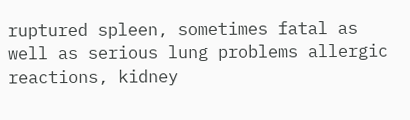ruptured spleen, sometimes fatal as well as serious lung problems allergic reactions, kidney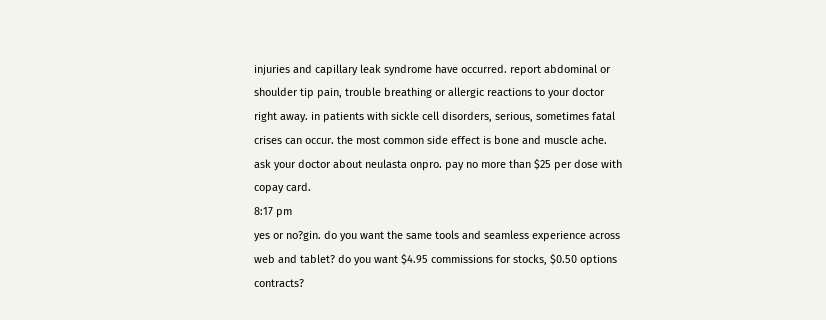injuries and capillary leak syndrome have occurred. report abdominal or shoulder tip pain, trouble breathing or allergic reactions to your doctor right away. in patients with sickle cell disorders, serious, sometimes fatal crises can occur. the most common side effect is bone and muscle ache. ask your doctor about neulasta onpro. pay no more than $25 per dose with copay card.
8:17 pm
yes or no?gin. do you want the same tools and seamless experience across web and tablet? do you want $4.95 commissions for stocks, $0.50 options contracts?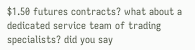$1.50 futures contracts? what about a dedicated service team of trading specialists? did you say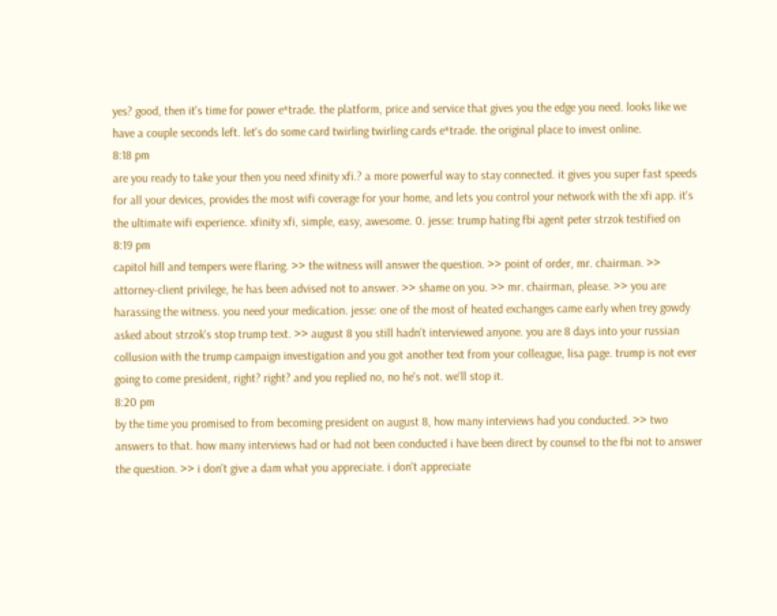yes? good, then it's time for power e*trade. the platform, price and service that gives you the edge you need. looks like we have a couple seconds left. let's do some card twirling twirling cards e*trade. the original place to invest online.
8:18 pm
are you ready to take your then you need xfinity xfi.? a more powerful way to stay connected. it gives you super fast speeds for all your devices, provides the most wifi coverage for your home, and lets you control your network with the xfi app. it's the ultimate wifi experience. xfinity xfi, simple, easy, awesome. 0. jesse: trump hating fbi agent peter strzok testified on
8:19 pm
capitol hill and tempers were flaring. >> the witness will answer the question. >> point of order, mr. chairman. >> attorney-client privilege, he has been advised not to answer. >> shame on you. >> mr. chairman, please. >> you are harassing the witness. you need your medication. jesse: one of the most of heated exchanges came early when trey gowdy asked about strzok's stop trump text. >> august 8 you still hadn't interviewed anyone. you are 8 days into your russian collusion with the trump campaign investigation and you got another text from your colleague, lisa page. trump is not ever going to come president, right? right? and you replied no, no he's not. we'll stop it.
8:20 pm
by the time you promised to from becoming president on august 8, how many interviews had you conducted. >> two answers to that. how many interviews had or had not been conducted i have been direct by counsel to the fbi not to answer the question. >> i don't give a dam what you appreciate. i don't appreciate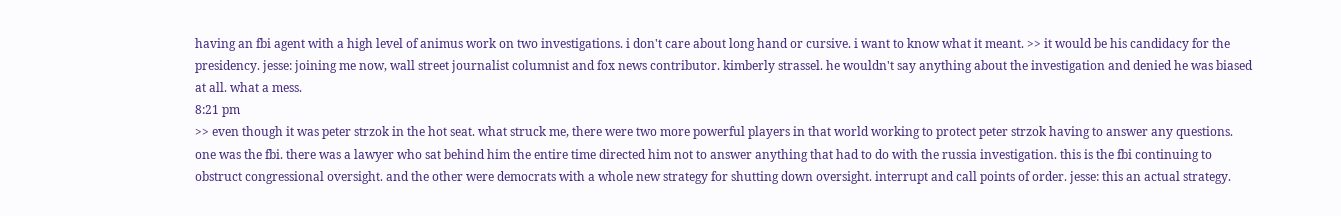having an fbi agent with a high level of animus work on two investigations. i don't care about long hand or cursive. i want to know what it meant. >> it would be his candidacy for the presidency. jesse: joining me now, wall street journalist columnist and fox news contributor. kimberly strassel. he wouldn't say anything about the investigation and denied he was biased at all. what a mess.
8:21 pm
>> even though it was peter strzok in the hot seat. what struck me, there were two more powerful players in that world working to protect peter strzok having to answer any questions. one was the fbi. there was a lawyer who sat behind him the entire time directed him not to answer anything that had to do with the russia investigation. this is the fbi continuing to obstruct congressional oversight. and the other were democrats with a whole new strategy for shutting down oversight. interrupt and call points of order. jesse: this an actual strategy.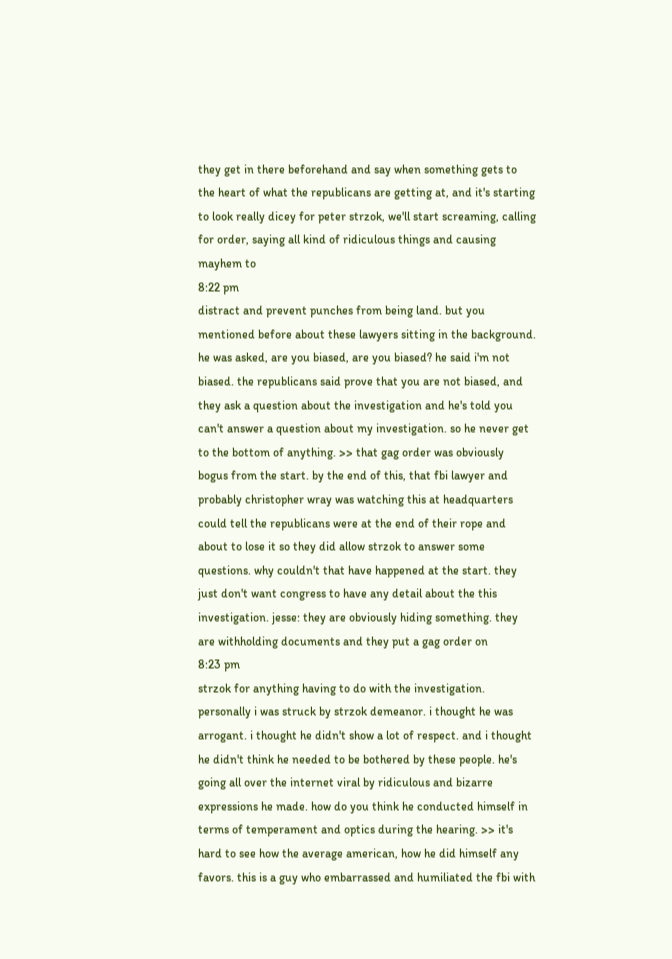they get in there beforehand and say when something gets to the heart of what the republicans are getting at, and it's starting to look really dicey for peter strzok, we'll start screaming, calling for order, saying all kind of ridiculous things and causing mayhem to
8:22 pm
distract and prevent punches from being land. but you mentioned before about these lawyers sitting in the background. he was asked, are you biased, are you biased? he said i'm not biased. the republicans said prove that you are not biased, and they ask a question about the investigation and he's told you can't answer a question about my investigation. so he never get to the bottom of anything. >> that gag order was obviously bogus from the start. by the end of this, that fbi lawyer and probably christopher wray was watching this at headquarters could tell the republicans were at the end of their rope and about to lose it so they did allow strzok to answer some questions. why couldn't that have happened at the start. they just don't want congress to have any detail about the this investigation. jesse: they are obviously hiding something. they are withholding documents and they put a gag order on
8:23 pm
strzok for anything having to do with the investigation. personally i was struck by strzok demeanor. i thought he was arrogant. i thought he didn't show a lot of respect. and i thought he didn't think he needed to be bothered by these people. he's going all over the internet viral by ridiculous and bizarre expressions he made. how do you think he conducted himself in terms of temperament and optics during the hearing. >> it's hard to see how the average american, how he did himself any favors. this is a guy who embarrassed and humiliated the fbi with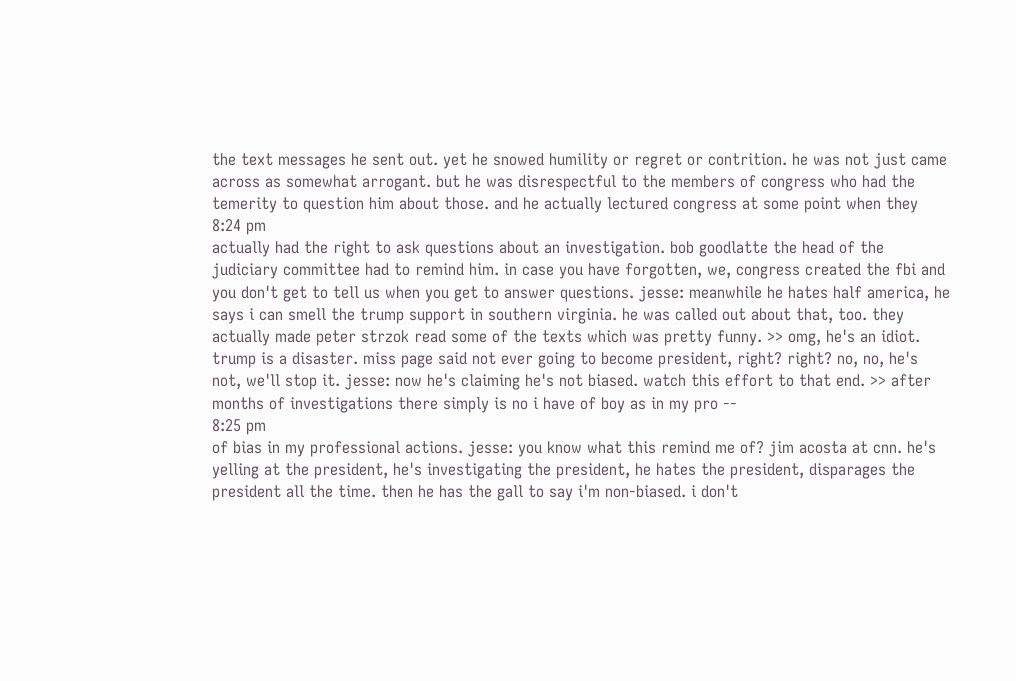the text messages he sent out. yet he snowed humility or regret or contrition. he was not just came across as somewhat arrogant. but he was disrespectful to the members of congress who had the temerity to question him about those. and he actually lectured congress at some point when they
8:24 pm
actually had the right to ask questions about an investigation. bob goodlatte the head of the judiciary committee had to remind him. in case you have forgotten, we, congress created the fbi and you don't get to tell us when you get to answer questions. jesse: meanwhile he hates half america, he says i can smell the trump support in southern virginia. he was called out about that, too. they actually made peter strzok read some of the texts which was pretty funny. >> omg, he's an idiot. trump is a disaster. miss page said not ever going to become president, right? right? no, no, he's not, we'll stop it. jesse: now he's claiming he's not biased. watch this effort to that end. >> after months of investigations there simply is no i have of boy as in my pro --
8:25 pm
of bias in my professional actions. jesse: you know what this remind me of? jim acosta at cnn. he's yelling at the president, he's investigating the president, he hates the president, disparages the president all the time. then he has the gall to say i'm non-biased. i don't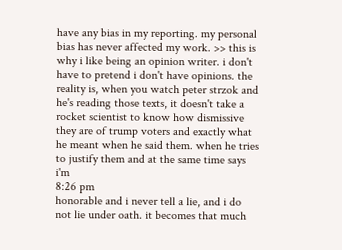have any bias in my reporting. my personal bias has never affected my work. >> this is why i like being an opinion writer. i don't have to pretend i don't have opinions. the reality is, when you watch peter strzok and he's reading those texts, it doesn't take a rocket scientist to know how dismissive they are of trump voters and exactly what he meant when he said them. when he tries to justify them and at the same time says i'm
8:26 pm
honorable and i never tell a lie, and i do not lie under oath. it becomes that much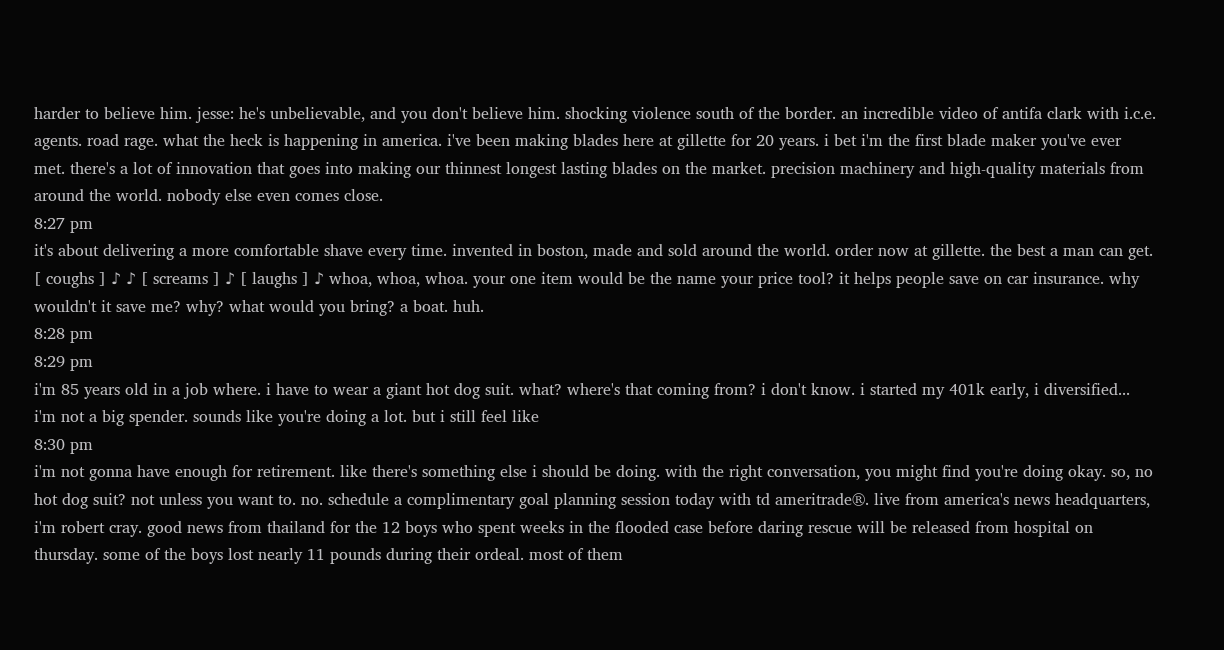harder to believe him. jesse: he's unbelievable, and you don't believe him. shocking violence south of the border. an incredible video of antifa clark with i.c.e. agents. road rage. what the heck is happening in america. i've been making blades here at gillette for 20 years. i bet i'm the first blade maker you've ever met. there's a lot of innovation that goes into making our thinnest longest lasting blades on the market. precision machinery and high-quality materials from around the world. nobody else even comes close.
8:27 pm
it's about delivering a more comfortable shave every time. invented in boston, made and sold around the world. order now at gillette. the best a man can get. [ coughs ] ♪ ♪ [ screams ] ♪ [ laughs ] ♪ whoa, whoa, whoa. your one item would be the name your price tool? it helps people save on car insurance. why wouldn't it save me? why? what would you bring? a boat. huh.
8:28 pm
8:29 pm
i'm 85 years old in a job where. i have to wear a giant hot dog suit. what? where's that coming from? i don't know. i started my 401k early, i diversified... i'm not a big spender. sounds like you're doing a lot. but i still feel like
8:30 pm
i'm not gonna have enough for retirement. like there's something else i should be doing. with the right conversation, you might find you're doing okay. so, no hot dog suit? not unless you want to. no. schedule a complimentary goal planning session today with td ameritrade®. live from america's news headquarters, i'm robert cray. good news from thailand for the 12 boys who spent weeks in the flooded case before daring rescue will be released from hospital on thursday. some of the boys lost nearly 11 pounds during their ordeal. most of them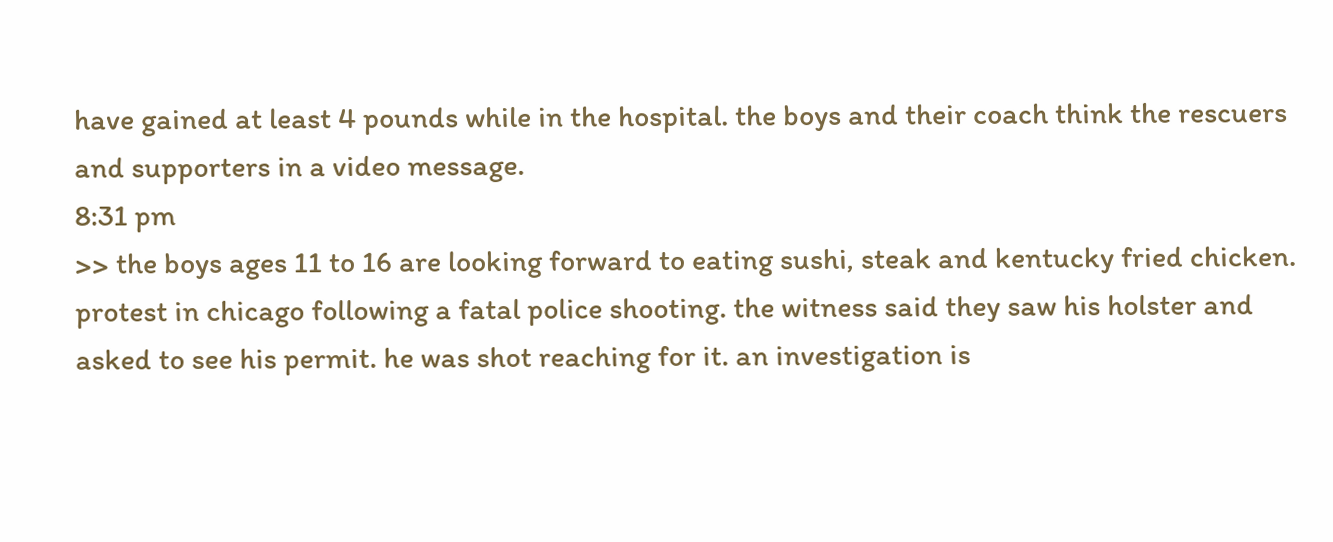have gained at least 4 pounds while in the hospital. the boys and their coach think the rescuers and supporters in a video message.
8:31 pm
>> the boys ages 11 to 16 are looking forward to eating sushi, steak and kentucky fried chicken. protest in chicago following a fatal police shooting. the witness said they saw his holster and asked to see his permit. he was shot reaching for it. an investigation is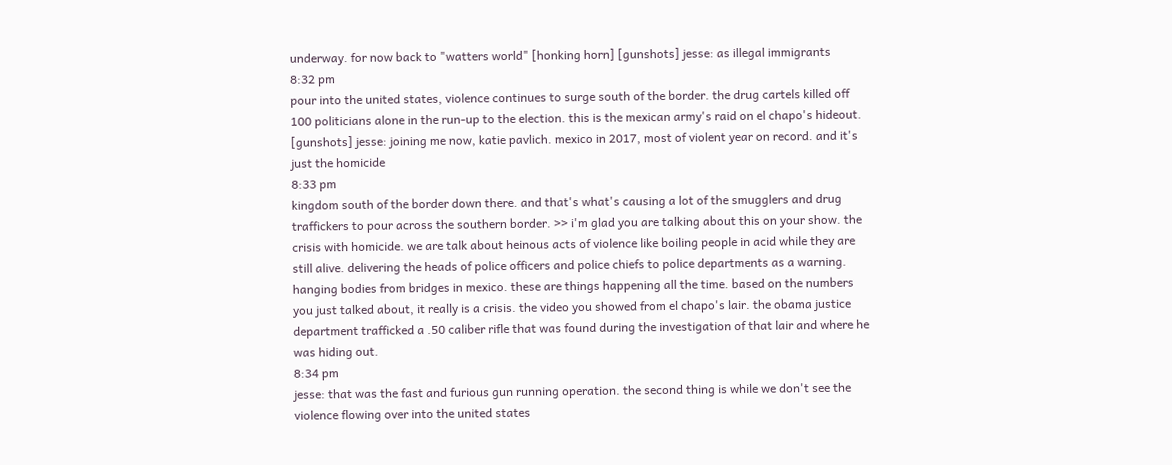underway. for now back to "watters world" [honking horn] [gunshots] jesse: as illegal immigrants
8:32 pm
pour into the united states, violence continues to surge south of the border. the drug cartels killed off 100 politicians alone in the run-up to the election. this is the mexican army's raid on el chapo's hideout. [gunshots] jesse: joining me now, katie pavlich. mexico in 2017, most of violent year on record. and it's just the homicide
8:33 pm
kingdom south of the border down there. and that's what's causing a lot of the smugglers and drug traffickers to pour across the southern border. >> i'm glad you are talking about this on your show. the crisis with homicide. we are talk about heinous acts of violence like boiling people in acid while they are still alive. delivering the heads of police officers and police chiefs to police departments as a warning. hanging bodies from bridges in mexico. these are things happening all the time. based on the numbers you just talked about, it really is a crisis. the video you showed from el chapo's lair. the obama justice department trafficked a .50 caliber rifle that was found during the investigation of that lair and where he was hiding out.
8:34 pm
jesse: that was the fast and furious gun running operation. the second thing is while we don't see the violence flowing over into the united states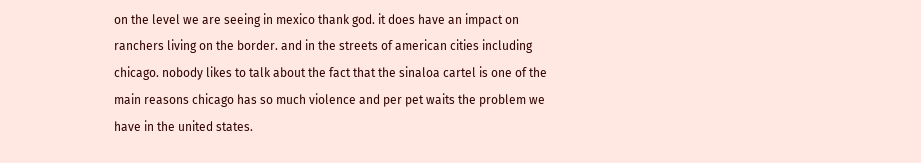on the level we are seeing in mexico thank god. it does have an impact on ranchers living on the border. and in the streets of american cities including chicago. nobody likes to talk about the fact that the sinaloa cartel is one of the main reasons chicago has so much violence and per pet waits the problem we have in the united states.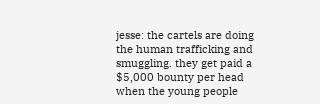jesse: the cartels are doing the human trafficking and smuggling. they get paid a $5,000 bounty per head when the young people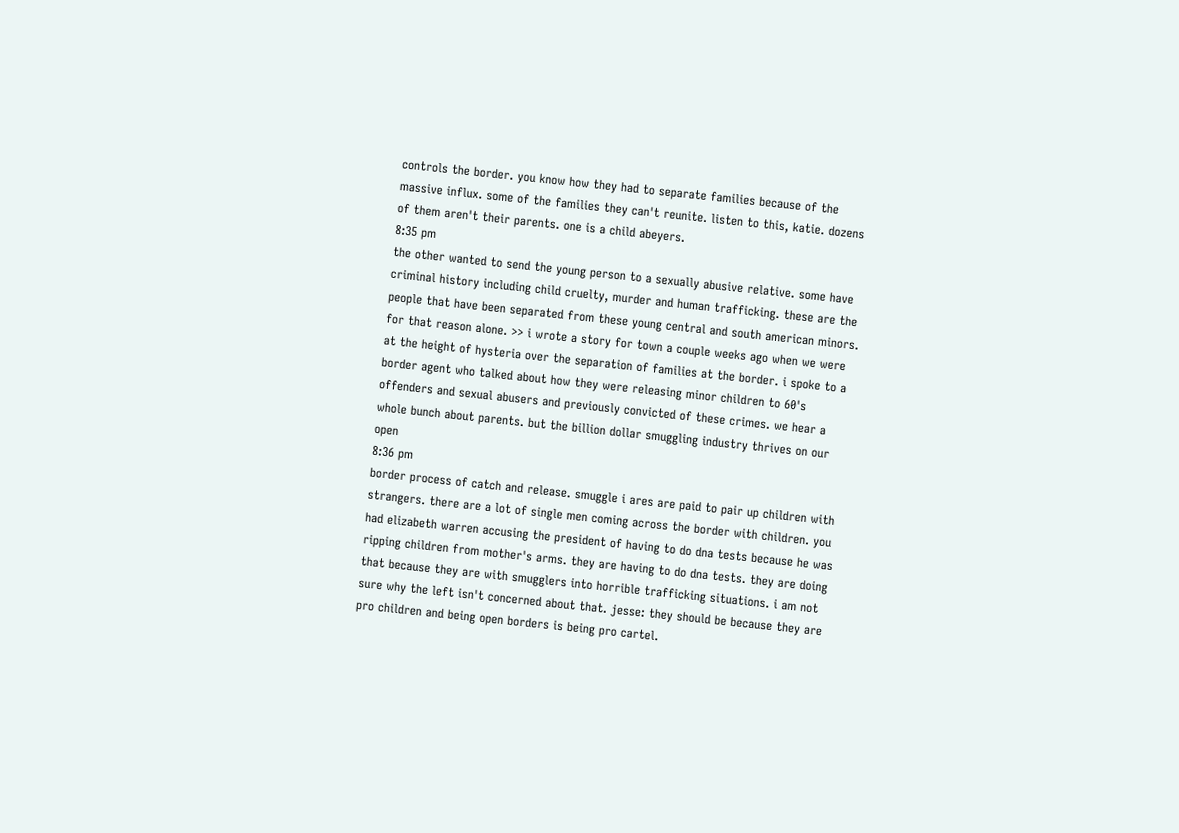controls the border. you know how they had to separate families because of the massive influx. some of the families they can't reunite. listen to this, katie. dozens of them aren't their parents. one is a child abeyers.
8:35 pm
the other wanted to send the young person to a sexually abusive relative. some have criminal history including child cruelty, murder and human trafficking. these are the people that have been separated from these young central and south american minors. for that reason alone. >> i wrote a story for town a couple weeks ago when we were at the height of hysteria over the separation of families at the border. i spoke to a border agent who talked about how they were releasing minor children to 60's offenders and sexual abusers and previously convicted of these crimes. we hear a whole bunch about parents. but the billion dollar smuggling industry thrives on our open
8:36 pm
border process of catch and release. smuggle i ares are paid to pair up children with strangers. there are a lot of single men coming across the border with children. you had elizabeth warren accusing the president of having to do dna tests because he was ripping children from mother's arms. they are having to do dna tests. they are doing that because they are with smugglers into horrible trafficking situations. i am not sure why the left isn't concerned about that. jesse: they should be because they are pro children and being open borders is being pro cartel.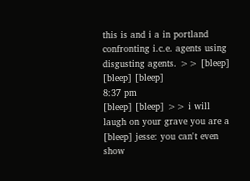this is and i a in portland confronting i.c.e. agents using disgusting agents. >> [bleep] [bleep] [bleep]
8:37 pm
[bleep] [bleep] >> i will laugh on your grave you are a [bleep] jesse: you can't even show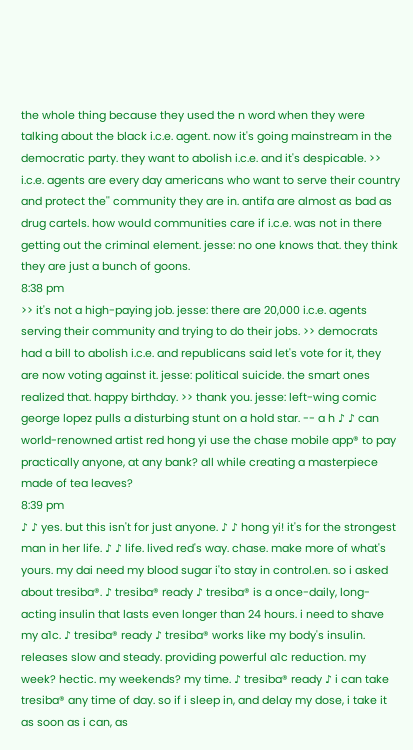the whole thing because they used the n word when they were talking about the black i.c.e. agent. now it's going mainstream in the democratic party. they want to abolish i.c.e. and it's despicable. >> i.c.e. agents are every day americans who want to serve their country and protect the'' community they are in. antifa are almost as bad as drug cartels. how would communities care if i.c.e. was not in there getting out the criminal element. jesse: no one knows that. they think they are just a bunch of goons.
8:38 pm
>> it's not a high-paying job. jesse: there are 20,000 i.c.e. agents serving their community and trying to do their jobs. >> democrats had a bill to abolish i.c.e. and republicans said let's vote for it, they are now voting against it. jesse: political suicide. the smart ones realized that. happy birthday. >> thank you. jesse: left-wing comic george lopez pulls a disturbing stunt on a hold star. -- a h ♪ ♪ can world-renowned artist red hong yi use the chase mobile app® to pay practically anyone, at any bank? all while creating a masterpiece made of tea leaves?
8:39 pm
♪ ♪ yes. but this isn't for just anyone. ♪ ♪ hong yi! it's for the strongest man in her life. ♪ ♪ life. lived red's way. chase. make more of what's yours. my dai need my blood sugar i'to stay in control.en. so i asked about tresiba®. ♪ tresiba® ready ♪ tresiba® is a once-daily, long-acting insulin that lasts even longer than 24 hours. i need to shave my a1c. ♪ tresiba® ready ♪ tresiba® works like my body's insulin. releases slow and steady. providing powerful a1c reduction. my week? hectic. my weekends? my time. ♪ tresiba® ready ♪ i can take tresiba® any time of day. so if i sleep in, and delay my dose, i take it as soon as i can, as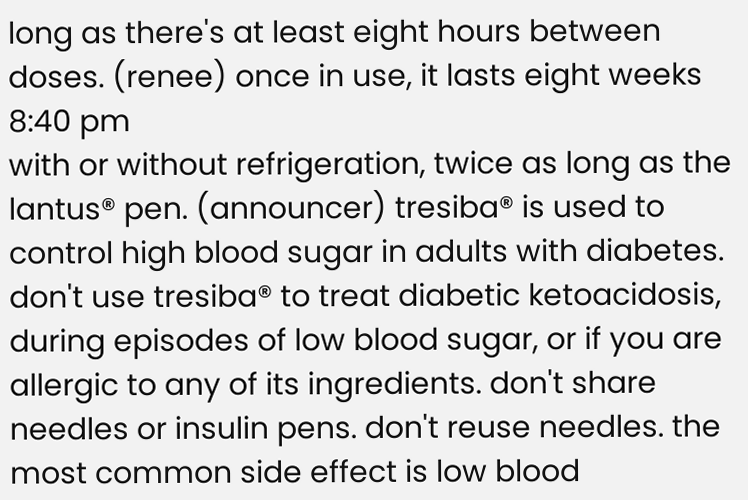long as there's at least eight hours between doses. (renee) once in use, it lasts eight weeks
8:40 pm
with or without refrigeration, twice as long as the lantus® pen. (announcer) tresiba® is used to control high blood sugar in adults with diabetes. don't use tresiba® to treat diabetic ketoacidosis, during episodes of low blood sugar, or if you are allergic to any of its ingredients. don't share needles or insulin pens. don't reuse needles. the most common side effect is low blood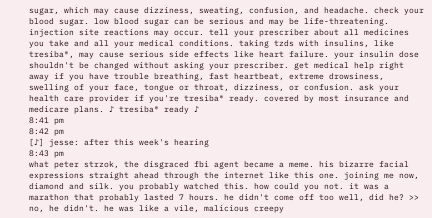sugar, which may cause dizziness, sweating, confusion, and headache. check your blood sugar. low blood sugar can be serious and may be life-threatening. injection site reactions may occur. tell your prescriber about all medicines you take and all your medical conditions. taking tzds with insulins, like tresiba®, may cause serious side effects like heart failure. your insulin dose shouldn't be changed without asking your prescriber. get medical help right away if you have trouble breathing, fast heartbeat, extreme drowsiness, swelling of your face, tongue or throat, dizziness, or confusion. ask your health care provider if you're tresiba® ready. covered by most insurance and medicare plans. ♪ tresiba® ready ♪
8:41 pm
8:42 pm
[♪] jesse: after this week's hearing
8:43 pm
what peter strzok, the disgraced fbi agent became a meme. his bizarre facial expressions straight ahead through the internet like this one. joining me now, diamond and silk. you probably watched this. how could you not. it was a marathon that probably lasted 7 hours. he didn't come off too well, did he? >> no, he didn't. he was like a vile, malicious creepy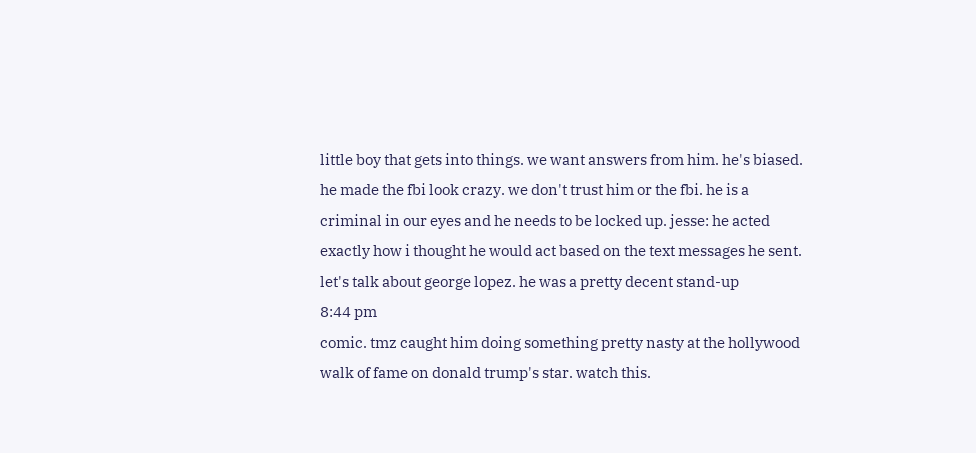little boy that gets into things. we want answers from him. he's biased. he made the fbi look crazy. we don't trust him or the fbi. he is a criminal in our eyes and he needs to be locked up. jesse: he acted exactly how i thought he would act based on the text messages he sent. let's talk about george lopez. he was a pretty decent stand-up
8:44 pm
comic. tmz caught him doing something pretty nasty at the hollywood walk of fame on donald trump's star. watch this.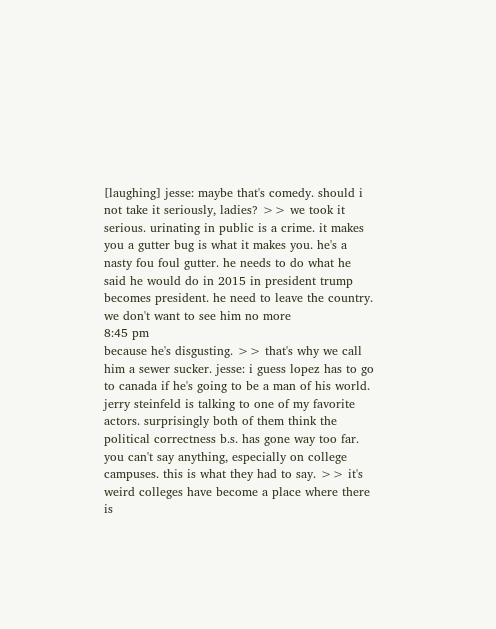[laughing] jesse: maybe that's comedy. should i not take it seriously, ladies? >> we took it serious. urinating in public is a crime. it makes you a gutter bug is what it makes you. he's a nasty fou foul gutter. he needs to do what he said he would do in 2015 in president trump becomes president. he need to leave the country. we don't want to see him no more
8:45 pm
because he's disgusting. >> that's why we call him a sewer sucker. jesse: i guess lopez has to go to canada if he's going to be a man of his world. jerry steinfeld is talking to one of my favorite actors. surprisingly both of them think the political correctness b.s. has gone way too far. you can't say anything, especially on college campuses. this is what they had to say. >> it's weird colleges have become a place where there is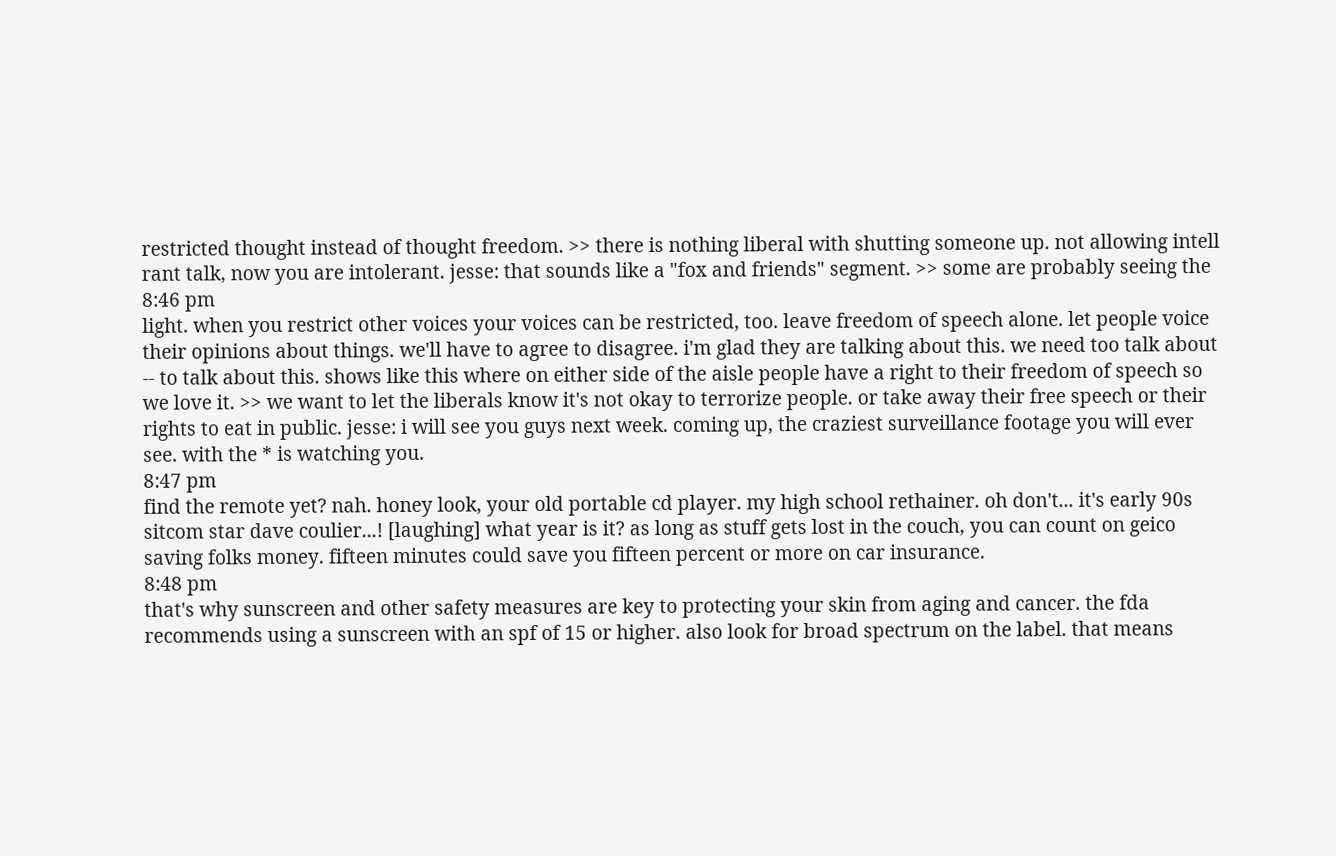restricted thought instead of thought freedom. >> there is nothing liberal with shutting someone up. not allowing intell rant talk, now you are intolerant. jesse: that sounds like a "fox and friends" segment. >> some are probably seeing the
8:46 pm
light. when you restrict other voices your voices can be restricted, too. leave freedom of speech alone. let people voice their opinions about things. we'll have to agree to disagree. i'm glad they are talking about this. we need too talk about -- to talk about this. shows like this where on either side of the aisle people have a right to their freedom of speech so we love it. >> we want to let the liberals know it's not okay to terrorize people. or take away their free speech or their rights to eat in public. jesse: i will see you guys next week. coming up, the craziest surveillance footage you will ever see. with the * is watching you.
8:47 pm
find the remote yet? nah. honey look, your old portable cd player. my high school rethainer. oh don't... it's early 90s sitcom star dave coulier...! [laughing] what year is it? as long as stuff gets lost in the couch, you can count on geico saving folks money. fifteen minutes could save you fifteen percent or more on car insurance.
8:48 pm
that's why sunscreen and other safety measures are key to protecting your skin from aging and cancer. the fda recommends using a sunscreen with an spf of 15 or higher. also look for broad spectrum on the label. that means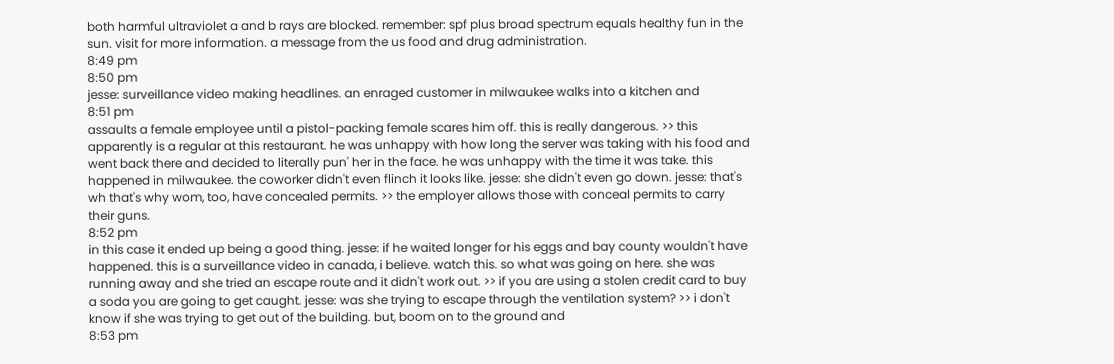both harmful ultraviolet a and b rays are blocked. remember: spf plus broad spectrum equals healthy fun in the sun. visit for more information. a message from the us food and drug administration.
8:49 pm
8:50 pm
jesse: surveillance video making headlines. an enraged customer in milwaukee walks into a kitchen and
8:51 pm
assaults a female employee until a pistol-packing female scares him off. this is really dangerous. >> this apparently is a regular at this restaurant. he was unhappy with how long the server was taking with his food and went back there and decided to literally pun' her in the face. he was unhappy with the time it was take. this happened in milwaukee. the coworker didn't even flinch it looks like. jesse: she didn't even go down. jesse: that's wh that's why wom, too, have concealed permits. >> the employer allows those with conceal permits to carry their guns.
8:52 pm
in this case it ended up being a good thing. jesse: if he waited longer for his eggs and bay county wouldn't have happened. this is a surveillance video in canada, i believe. watch this. so what was going on here. she was running away and she tried an escape route and it didn't work out. >> if you are using a stolen credit card to buy a soda you are going to get caught. jesse: was she trying to escape through the ventilation system? >> i don't know if she was trying to get out of the building. but, boom on to the ground and
8:53 pm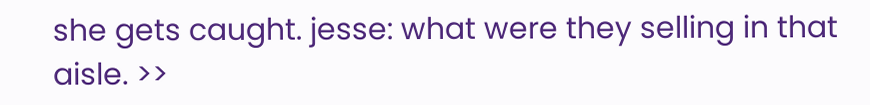she gets caught. jesse: what were they selling in that aisle. >>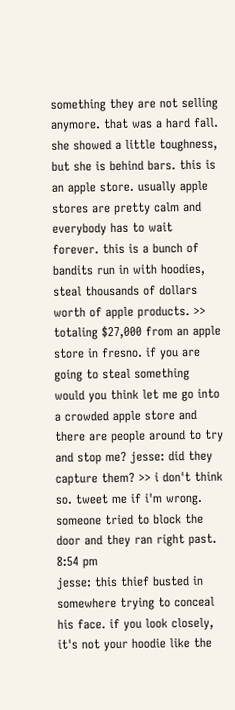something they are not selling anymore. that was a hard fall. she showed a little toughness, but she is behind bars. this is an apple store. usually apple stores are pretty calm and everybody has to wait forever. this is a bunch of bandits run in with hoodies, steal thousands of dollars worth of apple products. >> totaling $27,000 from an apple store in fresno. if you are going to steal something would you think let me go into a crowded apple store and there are people around to try and stop me? jesse: did they capture them? >> i don't think so. tweet me if i'm wrong. someone tried to block the door and they ran right past.
8:54 pm
jesse: this thief busted in somewhere trying to conceal his face. if you look closely, it's not your hoodie like the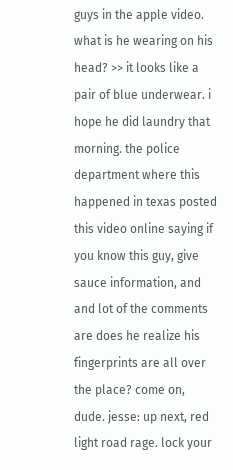guys in the apple video. what is he wearing on his head? >> it looks like a pair of blue underwear. i hope he did laundry that morning. the police department where this happened in texas posted this video online saying if you know this guy, give sauce information, and and lot of the comments are does he realize his fingerprints are all over the place? come on, dude. jesse: up next, red light road rage. lock your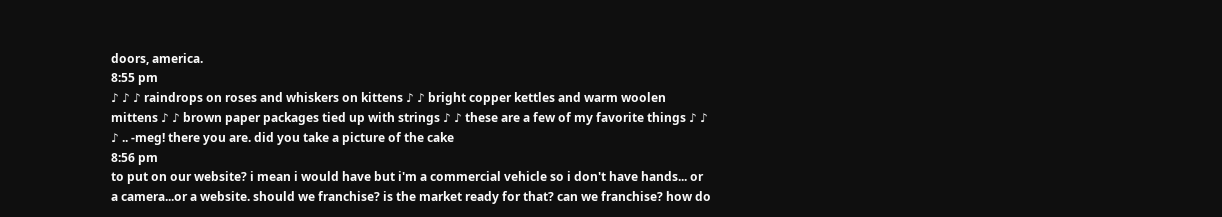doors, america.
8:55 pm
♪ ♪ ♪ raindrops on roses and whiskers on kittens ♪ ♪ bright copper kettles and warm woolen mittens ♪ ♪ brown paper packages tied up with strings ♪ ♪ these are a few of my favorite things ♪ ♪ ♪ .. -meg! there you are. did you take a picture of the cake
8:56 pm
to put on our website? i mean i would have but i'm a commercial vehicle so i don't have hands... or a camera...or a website. should we franchise? is the market ready for that? can we franchise? how do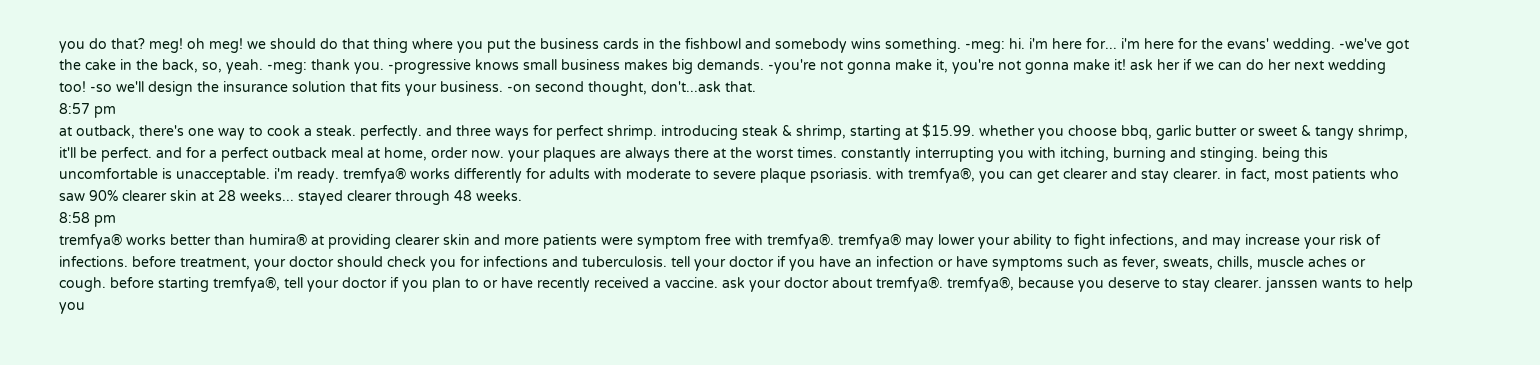you do that? meg! oh meg! we should do that thing where you put the business cards in the fishbowl and somebody wins something. -meg: hi. i'm here for... i'm here for the evans' wedding. -we've got the cake in the back, so, yeah. -meg: thank you. -progressive knows small business makes big demands. -you're not gonna make it, you're not gonna make it! ask her if we can do her next wedding too! -so we'll design the insurance solution that fits your business. -on second thought, don't...ask that.
8:57 pm
at outback, there's one way to cook a steak. perfectly. and three ways for perfect shrimp. introducing steak & shrimp, starting at $15.99. whether you choose bbq, garlic butter or sweet & tangy shrimp, it'll be perfect. and for a perfect outback meal at home, order now. your plaques are always there at the worst times. constantly interrupting you with itching, burning and stinging. being this uncomfortable is unacceptable. i'm ready. tremfya® works differently for adults with moderate to severe plaque psoriasis. with tremfya®, you can get clearer and stay clearer. in fact, most patients who saw 90% clearer skin at 28 weeks... stayed clearer through 48 weeks.
8:58 pm
tremfya® works better than humira® at providing clearer skin and more patients were symptom free with tremfya®. tremfya® may lower your ability to fight infections, and may increase your risk of infections. before treatment, your doctor should check you for infections and tuberculosis. tell your doctor if you have an infection or have symptoms such as fever, sweats, chills, muscle aches or cough. before starting tremfya®, tell your doctor if you plan to or have recently received a vaccine. ask your doctor about tremfya®. tremfya®, because you deserve to stay clearer. janssen wants to help you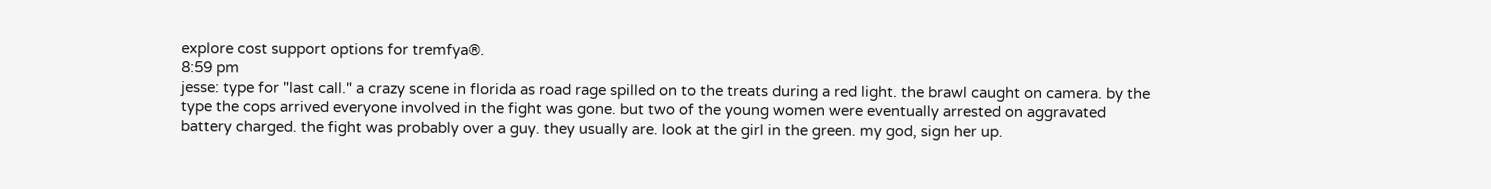explore cost support options for tremfya®.
8:59 pm
jesse: type for "last call." a crazy scene in florida as road rage spilled on to the treats during a red light. the brawl caught on camera. by the type the cops arrived everyone involved in the fight was gone. but two of the young women were eventually arrested on aggravated battery charged. the fight was probably over a guy. they usually are. look at the girl in the green. my god, sign her up.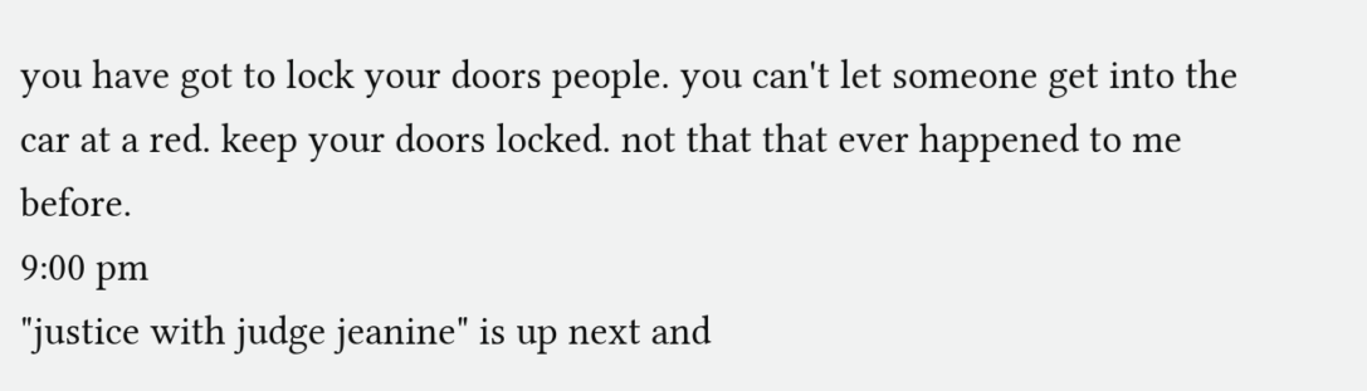you have got to lock your doors people. you can't let someone get into the car at a red. keep your doors locked. not that that ever happened to me before.
9:00 pm
"justice with judge jeanine" is up next and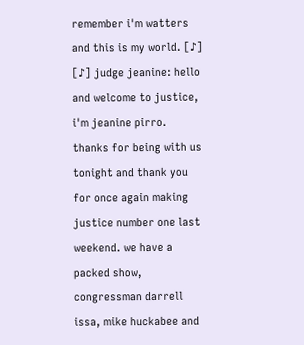remember i'm watters and this is my world. [♪] [♪] judge jeanine: hello and welcome to justice, i'm jeanine pirro. thanks for being with us tonight and thank you for once again making justice number one last weekend. we have a packed show, congressman darrell issa, mike huckabee and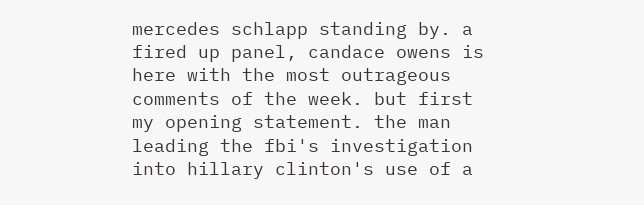mercedes schlapp standing by. a fired up panel, candace owens is here with the most outrageous comments of the week. but first my opening statement. the man leading the fbi's investigation into hillary clinton's use of a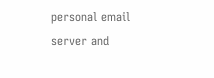personal email server and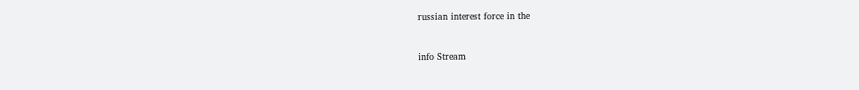russian interest force in the


info Stream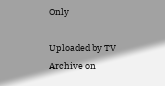Only

Uploaded by TV Archive on